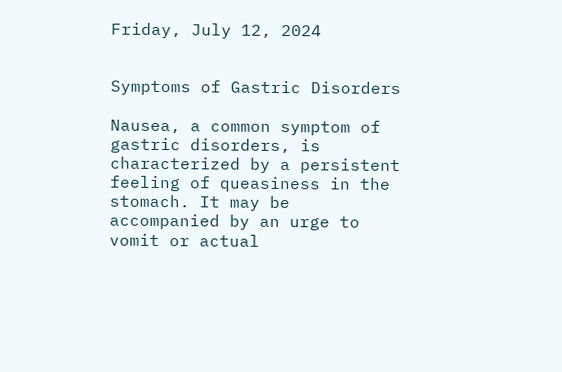Friday, July 12, 2024


Symptoms of Gastric Disorders

Nausea, a common symptom of gastric disorders, is characterized by a persistent feeling of queasiness in the stomach. It may be accompanied by an urge to vomit or actual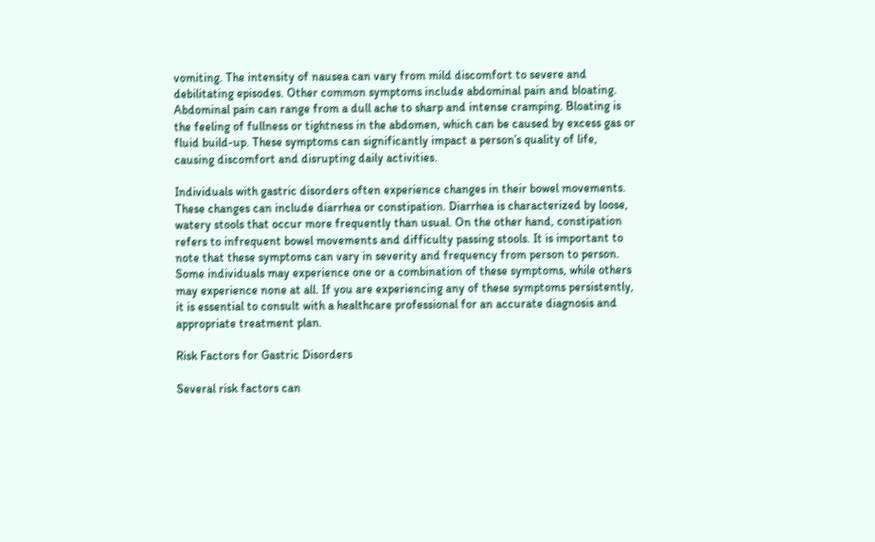vomiting. The intensity of nausea can vary from mild discomfort to severe and debilitating episodes. Other common symptoms include abdominal pain and bloating. Abdominal pain can range from a dull ache to sharp and intense cramping. Bloating is the feeling of fullness or tightness in the abdomen, which can be caused by excess gas or fluid build-up. These symptoms can significantly impact a person’s quality of life, causing discomfort and disrupting daily activities.

Individuals with gastric disorders often experience changes in their bowel movements. These changes can include diarrhea or constipation. Diarrhea is characterized by loose, watery stools that occur more frequently than usual. On the other hand, constipation refers to infrequent bowel movements and difficulty passing stools. It is important to note that these symptoms can vary in severity and frequency from person to person. Some individuals may experience one or a combination of these symptoms, while others may experience none at all. If you are experiencing any of these symptoms persistently, it is essential to consult with a healthcare professional for an accurate diagnosis and appropriate treatment plan.

Risk Factors for Gastric Disorders

Several risk factors can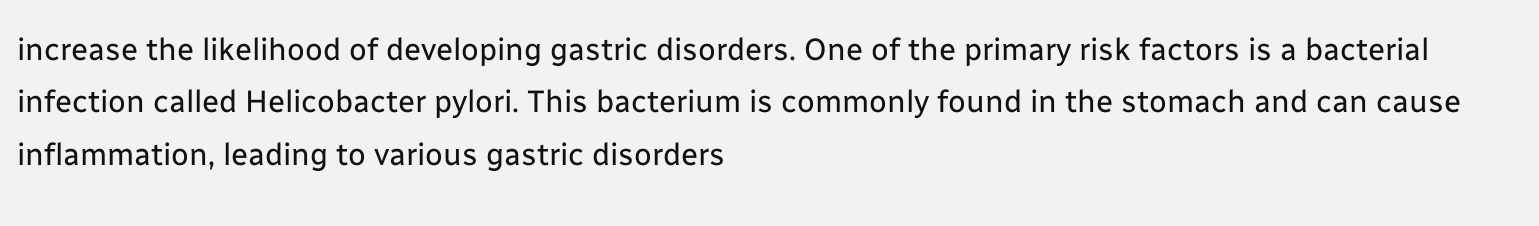increase the likelihood of developing gastric disorders. One of the primary risk factors is a bacterial infection called Helicobacter pylori. This bacterium is commonly found in the stomach and can cause inflammation, leading to various gastric disorders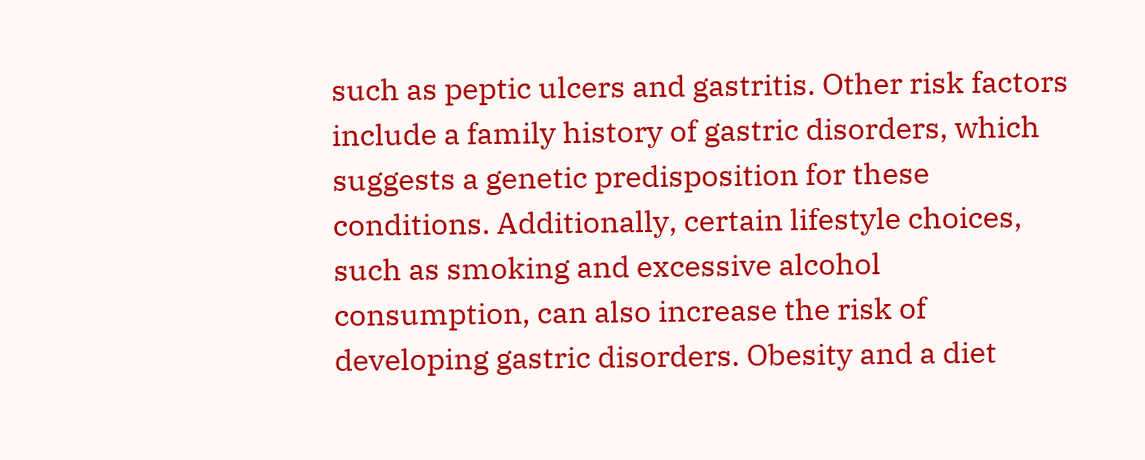such as peptic ulcers and gastritis. Other risk factors include a family history of gastric disorders, which suggests a genetic predisposition for these conditions. Additionally, certain lifestyle choices, such as smoking and excessive alcohol consumption, can also increase the risk of developing gastric disorders. Obesity and a diet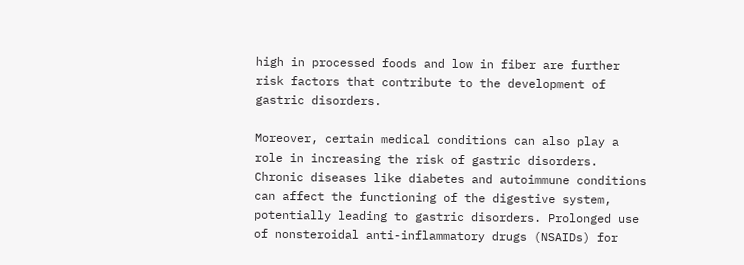high in processed foods and low in fiber are further risk factors that contribute to the development of gastric disorders.

Moreover, certain medical conditions can also play a role in increasing the risk of gastric disorders. Chronic diseases like diabetes and autoimmune conditions can affect the functioning of the digestive system, potentially leading to gastric disorders. Prolonged use of nonsteroidal anti-inflammatory drugs (NSAIDs) for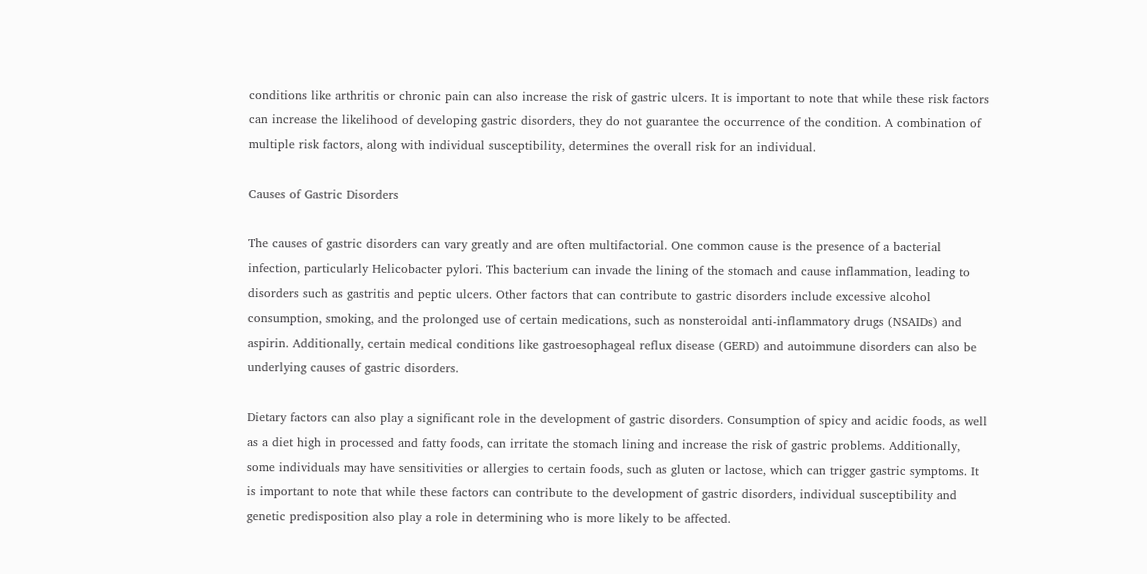conditions like arthritis or chronic pain can also increase the risk of gastric ulcers. It is important to note that while these risk factors can increase the likelihood of developing gastric disorders, they do not guarantee the occurrence of the condition. A combination of multiple risk factors, along with individual susceptibility, determines the overall risk for an individual.

Causes of Gastric Disorders

The causes of gastric disorders can vary greatly and are often multifactorial. One common cause is the presence of a bacterial infection, particularly Helicobacter pylori. This bacterium can invade the lining of the stomach and cause inflammation, leading to disorders such as gastritis and peptic ulcers. Other factors that can contribute to gastric disorders include excessive alcohol consumption, smoking, and the prolonged use of certain medications, such as nonsteroidal anti-inflammatory drugs (NSAIDs) and aspirin. Additionally, certain medical conditions like gastroesophageal reflux disease (GERD) and autoimmune disorders can also be underlying causes of gastric disorders.

Dietary factors can also play a significant role in the development of gastric disorders. Consumption of spicy and acidic foods, as well as a diet high in processed and fatty foods, can irritate the stomach lining and increase the risk of gastric problems. Additionally, some individuals may have sensitivities or allergies to certain foods, such as gluten or lactose, which can trigger gastric symptoms. It is important to note that while these factors can contribute to the development of gastric disorders, individual susceptibility and genetic predisposition also play a role in determining who is more likely to be affected.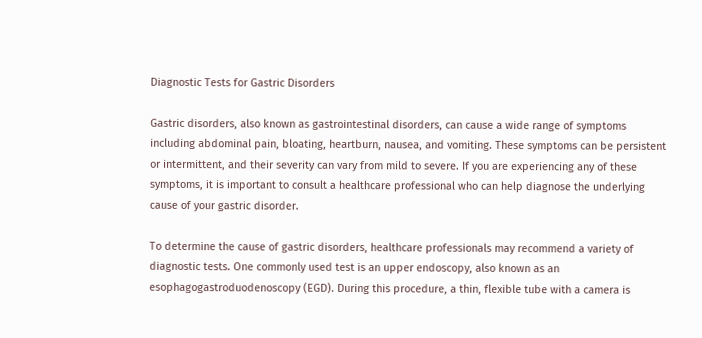Diagnostic Tests for Gastric Disorders

Gastric disorders, also known as gastrointestinal disorders, can cause a wide range of symptoms including abdominal pain, bloating, heartburn, nausea, and vomiting. These symptoms can be persistent or intermittent, and their severity can vary from mild to severe. If you are experiencing any of these symptoms, it is important to consult a healthcare professional who can help diagnose the underlying cause of your gastric disorder.

To determine the cause of gastric disorders, healthcare professionals may recommend a variety of diagnostic tests. One commonly used test is an upper endoscopy, also known as an esophagogastroduodenoscopy (EGD). During this procedure, a thin, flexible tube with a camera is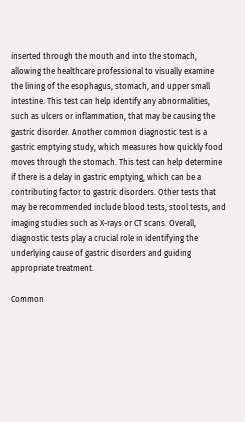inserted through the mouth and into the stomach, allowing the healthcare professional to visually examine the lining of the esophagus, stomach, and upper small intestine. This test can help identify any abnormalities, such as ulcers or inflammation, that may be causing the gastric disorder. Another common diagnostic test is a gastric emptying study, which measures how quickly food moves through the stomach. This test can help determine if there is a delay in gastric emptying, which can be a contributing factor to gastric disorders. Other tests that may be recommended include blood tests, stool tests, and imaging studies such as X-rays or CT scans. Overall, diagnostic tests play a crucial role in identifying the underlying cause of gastric disorders and guiding appropriate treatment.

Common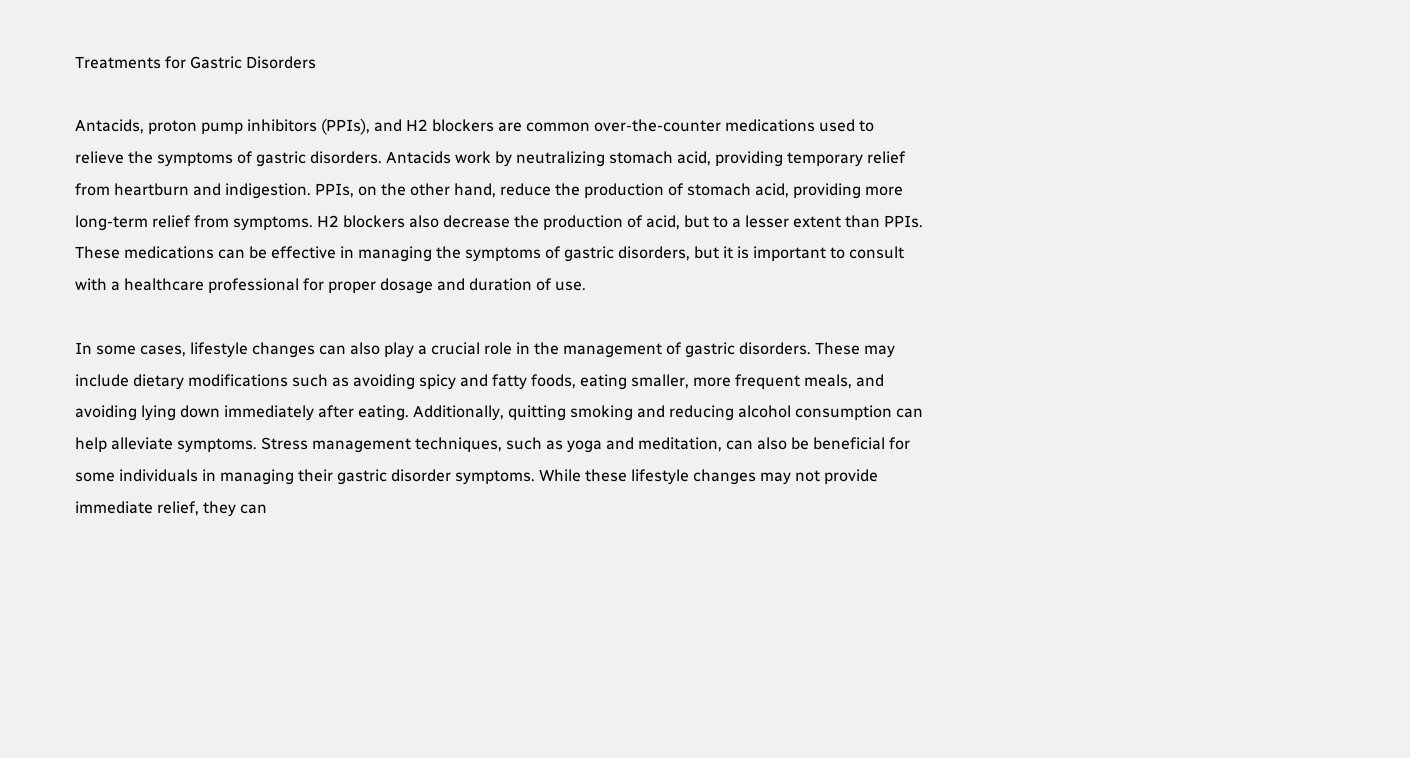Treatments for Gastric Disorders

Antacids, proton pump inhibitors (PPIs), and H2 blockers are common over-the-counter medications used to relieve the symptoms of gastric disorders. Antacids work by neutralizing stomach acid, providing temporary relief from heartburn and indigestion. PPIs, on the other hand, reduce the production of stomach acid, providing more long-term relief from symptoms. H2 blockers also decrease the production of acid, but to a lesser extent than PPIs. These medications can be effective in managing the symptoms of gastric disorders, but it is important to consult with a healthcare professional for proper dosage and duration of use.

In some cases, lifestyle changes can also play a crucial role in the management of gastric disorders. These may include dietary modifications such as avoiding spicy and fatty foods, eating smaller, more frequent meals, and avoiding lying down immediately after eating. Additionally, quitting smoking and reducing alcohol consumption can help alleviate symptoms. Stress management techniques, such as yoga and meditation, can also be beneficial for some individuals in managing their gastric disorder symptoms. While these lifestyle changes may not provide immediate relief, they can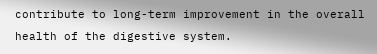contribute to long-term improvement in the overall health of the digestive system.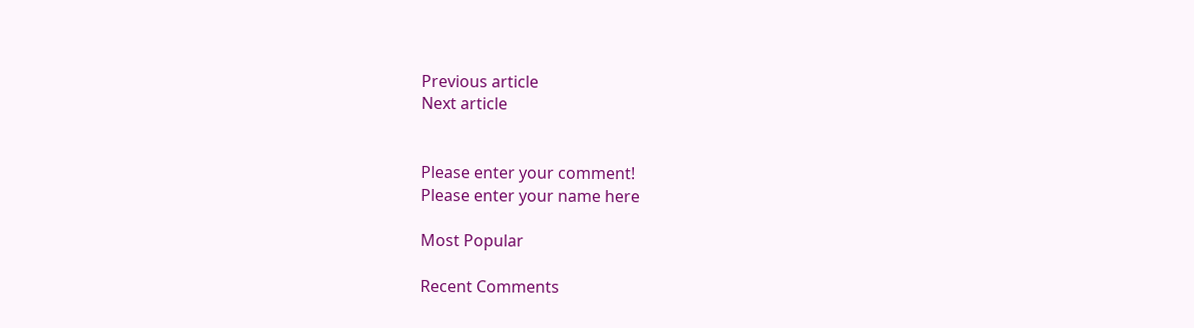Previous article
Next article


Please enter your comment!
Please enter your name here

Most Popular

Recent Comments